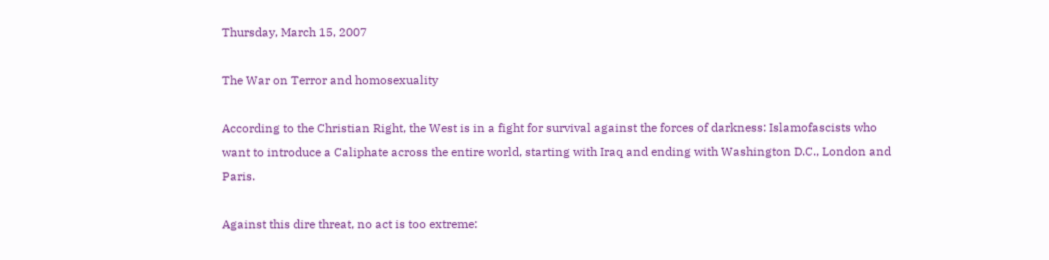Thursday, March 15, 2007

The War on Terror and homosexuality

According to the Christian Right, the West is in a fight for survival against the forces of darkness: Islamofascists who want to introduce a Caliphate across the entire world, starting with Iraq and ending with Washington D.C., London and Paris.

Against this dire threat, no act is too extreme: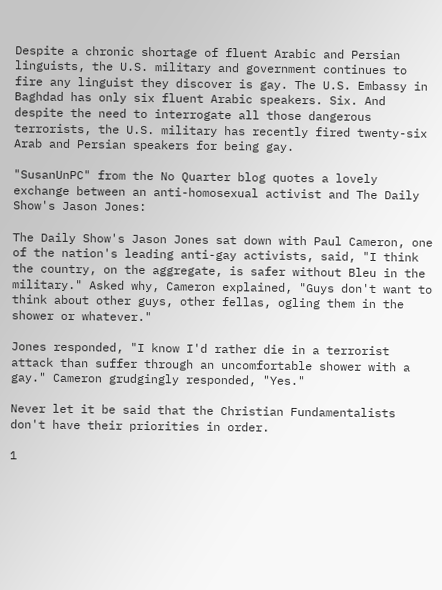Despite a chronic shortage of fluent Arabic and Persian linguists, the U.S. military and government continues to fire any linguist they discover is gay. The U.S. Embassy in Baghdad has only six fluent Arabic speakers. Six. And despite the need to interrogate all those dangerous terrorists, the U.S. military has recently fired twenty-six Arab and Persian speakers for being gay.

"SusanUnPC" from the No Quarter blog quotes a lovely exchange between an anti-homosexual activist and The Daily Show's Jason Jones:

The Daily Show's Jason Jones sat down with Paul Cameron, one of the nation's leading anti-gay activists, said, "I think the country, on the aggregate, is safer without Bleu in the military." Asked why, Cameron explained, "Guys don't want to think about other guys, other fellas, ogling them in the shower or whatever."

Jones responded, "I know I'd rather die in a terrorist attack than suffer through an uncomfortable shower with a gay." Cameron grudgingly responded, "Yes."

Never let it be said that the Christian Fundamentalists don't have their priorities in order.

1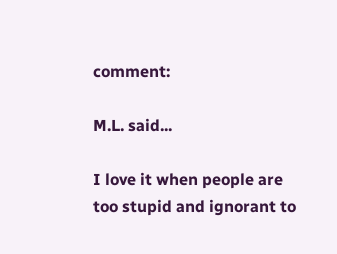comment:

M.L. said...

I love it when people are too stupid and ignorant to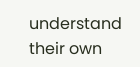understand their own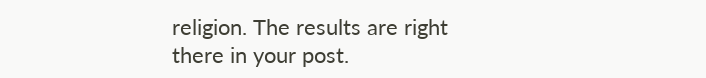religion. The results are right there in your post.